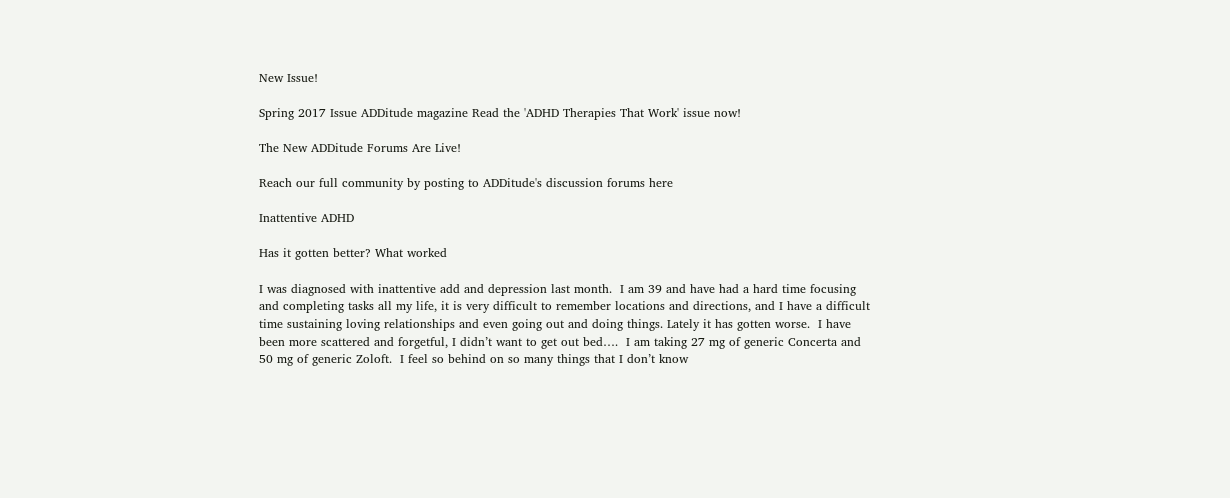New Issue!

Spring 2017 Issue ADDitude magazine Read the 'ADHD Therapies That Work' issue now!

The New ADDitude Forums Are Live!

Reach our full community by posting to ADDitude's discussion forums here

Inattentive ADHD

Has it gotten better? What worked

I was diagnosed with inattentive add and depression last month.  I am 39 and have had a hard time focusing and completing tasks all my life, it is very difficult to remember locations and directions, and I have a difficult time sustaining loving relationships and even going out and doing things. Lately it has gotten worse.  I have been more scattered and forgetful, I didn’t want to get out bed….  I am taking 27 mg of generic Concerta and 50 mg of generic Zoloft.  I feel so behind on so many things that I don’t know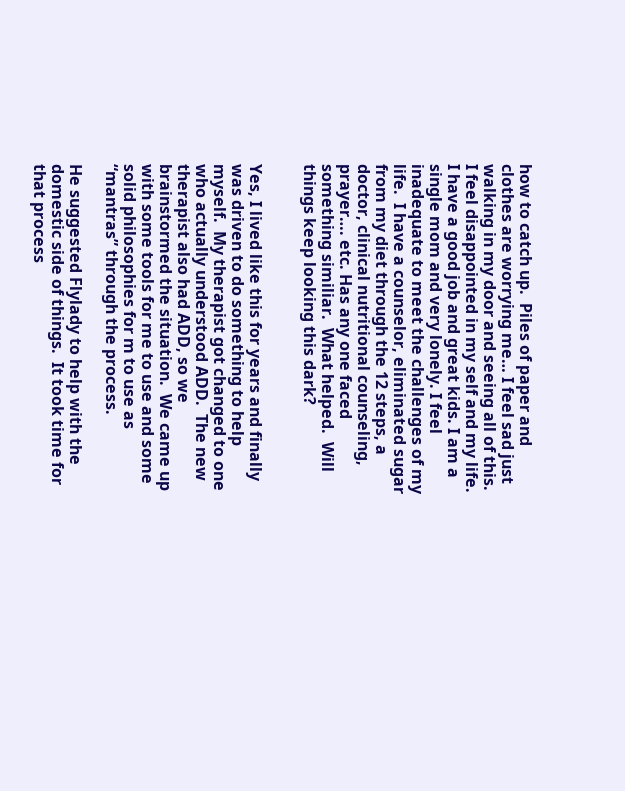how to catch up.  Piles of paper and clothes are worrying me… I feel sad just walking in my door and seeing all of this.  I feel disappointed in my self and my life.  I have a good job and great kids. I am a single mom and very lonely. I feel inadequate to meet the challenges of my life.  I have a counselor, eliminated sugar from my diet through the 12 steps, a doctor, clinical nutritional counseling, prayer…. etc. Has any one faced something similiar.  What helped.  Will things keep looking this dark?


Yes, I lived like this for years and finally was driven to do something to help myself.  My therapist got changed to one who actually understood ADD.  The new therapist also had ADD, so we brainstormed the situation.  We came up with some tools for me to use and some solid philosophies for m to use as “mantras” through the process.

He suggested Flylady to help with the domestic side of things.  It took time for that process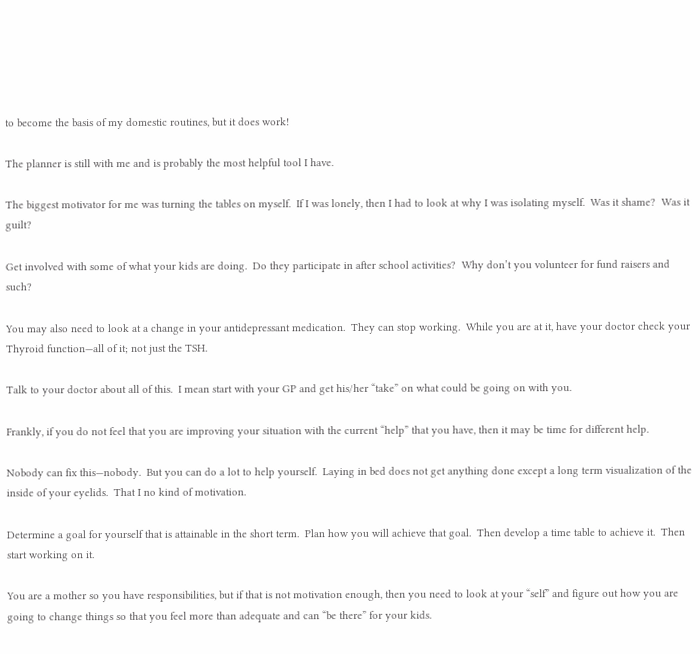to become the basis of my domestic routines, but it does work!

The planner is still with me and is probably the most helpful tool I have.

The biggest motivator for me was turning the tables on myself.  If I was lonely, then I had to look at why I was isolating myself.  Was it shame?  Was it guilt?

Get involved with some of what your kids are doing.  Do they participate in after school activities?  Why don’t you volunteer for fund raisers and such?

You may also need to look at a change in your antidepressant medication.  They can stop working.  While you are at it, have your doctor check your Thyroid function—all of it; not just the TSH.

Talk to your doctor about all of this.  I mean start with your GP and get his/her “take” on what could be going on with you.

Frankly, if you do not feel that you are improving your situation with the current “help” that you have, then it may be time for different help.

Nobody can fix this—nobody.  But you can do a lot to help yourself.  Laying in bed does not get anything done except a long term visualization of the inside of your eyelids.  That I no kind of motivation.

Determine a goal for yourself that is attainable in the short term.  Plan how you will achieve that goal.  Then develop a time table to achieve it.  Then start working on it.

You are a mother so you have responsibilities, but if that is not motivation enough, then you need to look at your “self” and figure out how you are going to change things so that you feel more than adequate and can “be there” for your kids.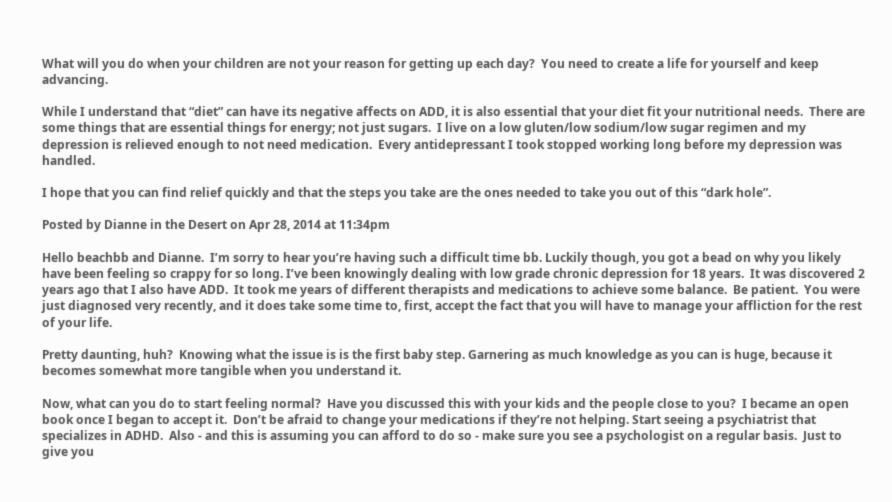What will you do when your children are not your reason for getting up each day?  You need to create a life for yourself and keep advancing.

While I understand that “diet” can have its negative affects on ADD, it is also essential that your diet fit your nutritional needs.  There are some things that are essential things for energy; not just sugars.  I live on a low gluten/low sodium/low sugar regimen and my depression is relieved enough to not need medication.  Every antidepressant I took stopped working long before my depression was handled.

I hope that you can find relief quickly and that the steps you take are the ones needed to take you out of this “dark hole”.

Posted by Dianne in the Desert on Apr 28, 2014 at 11:34pm

Hello beachbb and Dianne.  I’m sorry to hear you’re having such a difficult time bb. Luckily though, you got a bead on why you likely have been feeling so crappy for so long. I’ve been knowingly dealing with low grade chronic depression for 18 years.  It was discovered 2 years ago that I also have ADD.  It took me years of different therapists and medications to achieve some balance.  Be patient.  You were just diagnosed very recently, and it does take some time to, first, accept the fact that you will have to manage your affliction for the rest of your life.

Pretty daunting, huh?  Knowing what the issue is is the first baby step. Garnering as much knowledge as you can is huge, because it becomes somewhat more tangible when you understand it.

Now, what can you do to start feeling normal?  Have you discussed this with your kids and the people close to you?  I became an open book once I began to accept it.  Don’t be afraid to change your medications if they’re not helping. Start seeing a psychiatrist that specializes in ADHD.  Also - and this is assuming you can afford to do so - make sure you see a psychologist on a regular basis.  Just to give you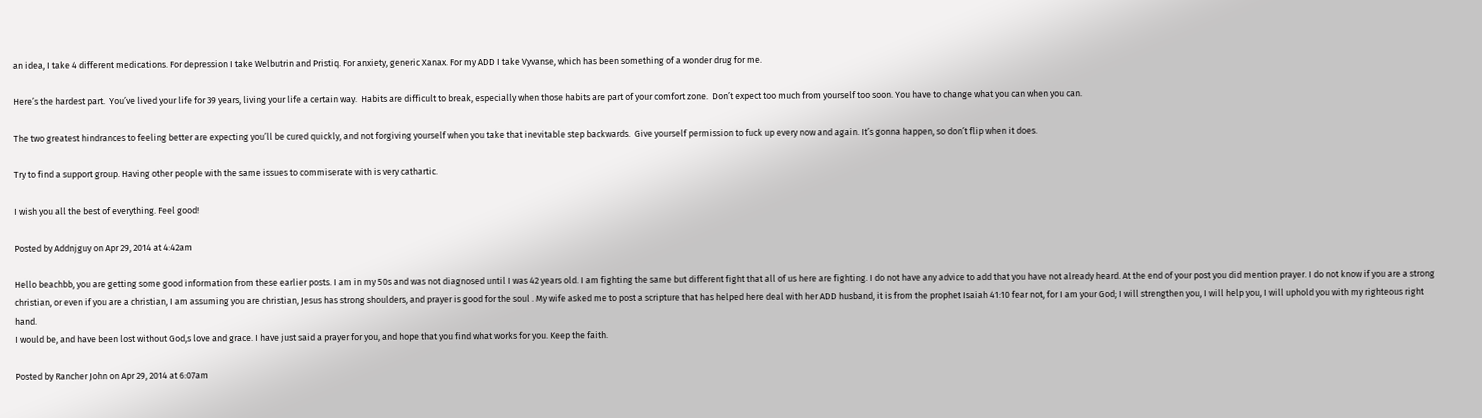an idea, I take 4 different medications. For depression I take Welbutrin and Pristiq. For anxiety, generic Xanax. For my ADD I take Vyvanse, which has been something of a wonder drug for me.

Here’s the hardest part.  You’ve lived your life for 39 years, living your life a certain way.  Habits are difficult to break, especially when those habits are part of your comfort zone.  Don’t expect too much from yourself too soon. You have to change what you can when you can.

The two greatest hindrances to feeling better are expecting you’ll be cured quickly, and not forgiving yourself when you take that inevitable step backwards.  Give yourself permission to fuck up every now and again. It’s gonna happen, so don’t flip when it does.

Try to find a support group. Having other people with the same issues to commiserate with is very cathartic.

I wish you all the best of everything. Feel good!

Posted by Addnjguy on Apr 29, 2014 at 4:42am

Hello beachbb, you are getting some good information from these earlier posts. I am in my 50s and was not diagnosed until I was 42 years old. I am fighting the same but different fight that all of us here are fighting. I do not have any advice to add that you have not already heard. At the end of your post you did mention prayer. I do not know if you are a strong christian, or even if you are a christian, I am assuming you are christian, Jesus has strong shoulders, and prayer is good for the soul . My wife asked me to post a scripture that has helped here deal with her ADD husband, it is from the prophet Isaiah 41:10 fear not, for I am your God; I will strengthen you, I will help you, I will uphold you with my righteous right hand.
I would be, and have been lost without God,s love and grace. I have just said a prayer for you, and hope that you find what works for you. Keep the faith.

Posted by Rancher John on Apr 29, 2014 at 6:07am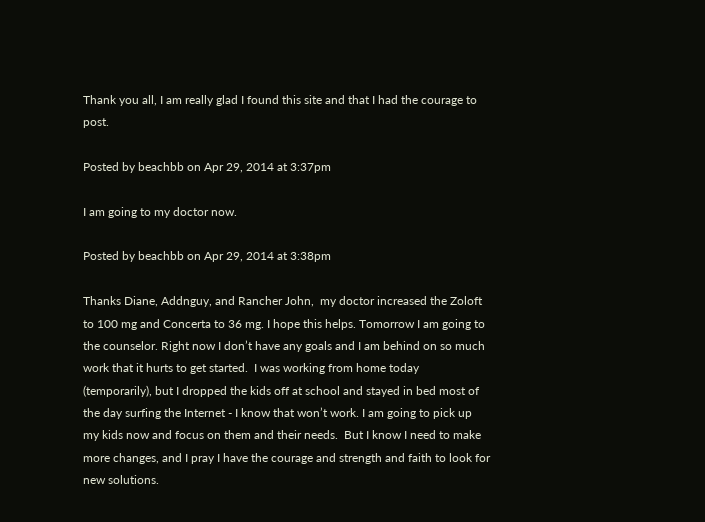Thank you all, I am really glad I found this site and that I had the courage to post.

Posted by beachbb on Apr 29, 2014 at 3:37pm

I am going to my doctor now.

Posted by beachbb on Apr 29, 2014 at 3:38pm

Thanks Diane, Addnguy, and Rancher John,  my doctor increased the Zoloft to 100 mg and Concerta to 36 mg. I hope this helps. Tomorrow I am going to the counselor. Right now I don’t have any goals and I am behind on so much work that it hurts to get started.  I was working from home today (temporarily), but I dropped the kids off at school and stayed in bed most of the day surfing the Internet - I know that won’t work. I am going to pick up my kids now and focus on them and their needs.  But I know I need to make more changes, and I pray I have the courage and strength and faith to look for new solutions.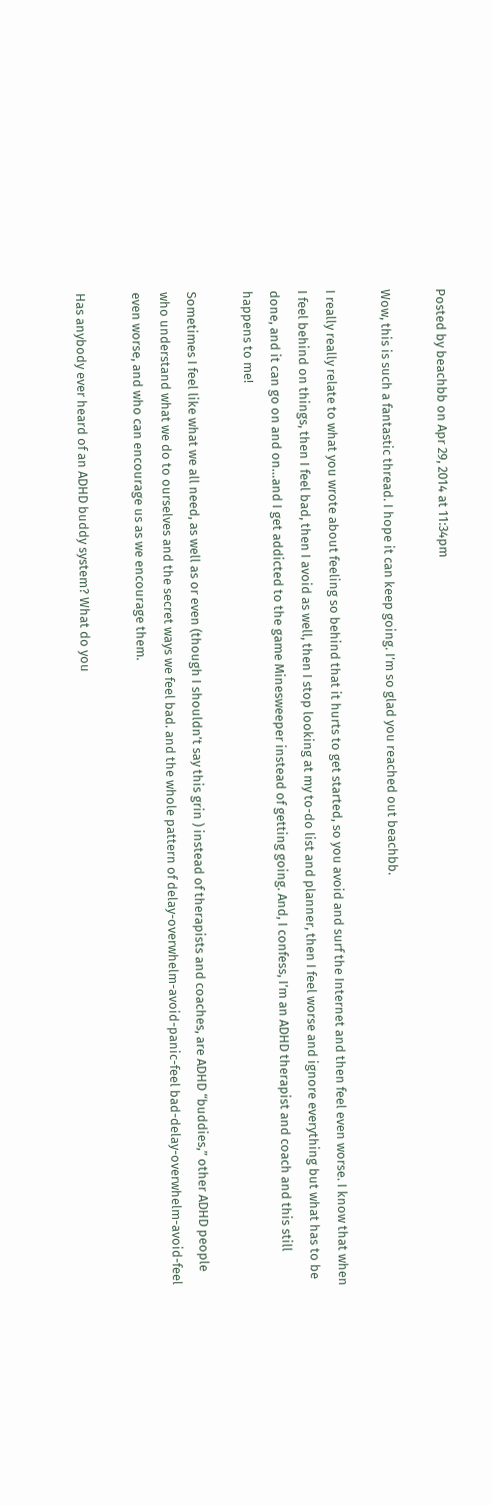Posted by beachbb on Apr 29, 2014 at 11:34pm

Wow, this is such a fantastic thread. I hope it can keep going. I’m so glad you reached out beachbb.

I really really relate to what you wrote about feeling so behind that it hurts to get started, so you avoid and surf the Internet and then feel even worse. I know that when I feel behind on things, then I feel bad, then I avoid as well, then I stop looking at my to-do list and planner, then I feel worse and ignore everything but what has to be done, and it can go on and on…and I get addicted to the game Minesweeper instead of getting going. And, I confess, I’m an ADHD therapist and coach and this still happens to me!

Sometimes I feel like what we all need, as well as or even (though I shouldn’t say this grin ) instead of therapists and coaches, are ADHD “buddies,” other ADHD people who understand what we do to ourselves and the secret ways we feel bad. and the whole pattern of delay-overwhelm-avoid-panic-feel bad-delay-overwhelm-avoid-feel even worse, and who can encourage us as we encourage them.

Has anybody ever heard of an ADHD buddy system? What do you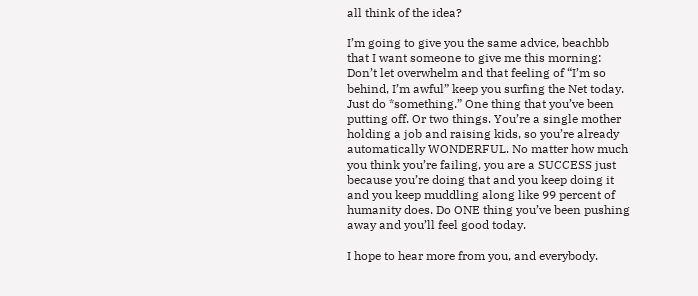all think of the idea?

I’m going to give you the same advice, beachbb that I want someone to give me this morning: Don’t let overwhelm and that feeling of “I’m so behind, I’m awful” keep you surfing the Net today. Just do *something.” One thing that you’ve been putting off. Or two things. You’re a single mother holding a job and raising kids, so you’re already automatically WONDERFUL. No matter how much you think you’re failing, you are a SUCCESS just because you’re doing that and you keep doing it and you keep muddling along like 99 percent of humanity does. Do ONE thing you’ve been pushing away and you’ll feel good today.

I hope to hear more from you, and everybody.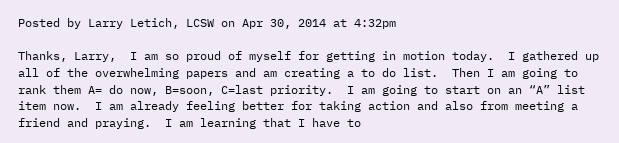Posted by Larry Letich, LCSW on Apr 30, 2014 at 4:32pm

Thanks, Larry,  I am so proud of myself for getting in motion today.  I gathered up all of the overwhelming papers and am creating a to do list.  Then I am going to rank them A= do now, B=soon, C=last priority.  I am going to start on an “A” list item now.  I am already feeling better for taking action and also from meeting a friend and praying.  I am learning that I have to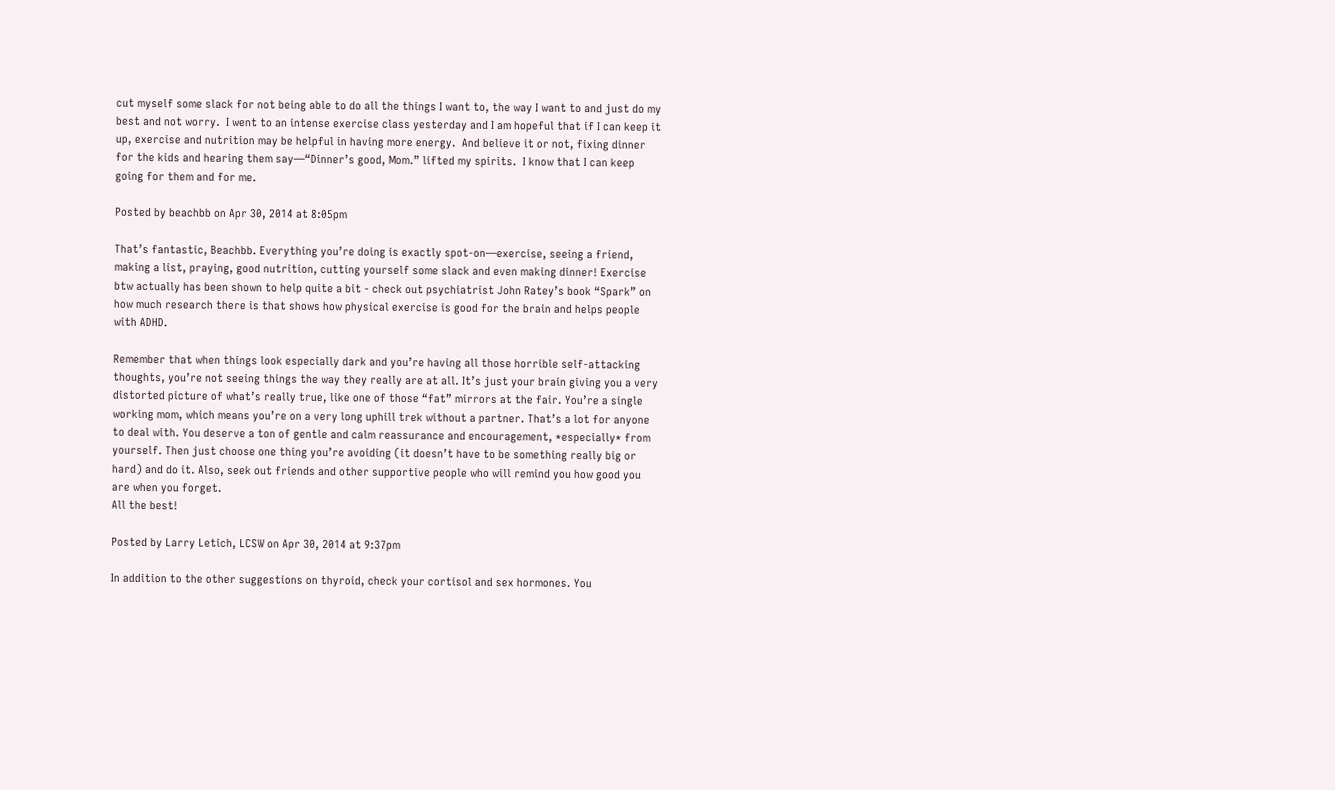cut myself some slack for not being able to do all the things I want to, the way I want to and just do my best and not worry.  I went to an intense exercise class yesterday and I am hopeful that if I can keep it up, exercise and nutrition may be helpful in having more energy.  And believe it or not, fixing dinner for the kids and hearing them say—“Dinner’s good, Mom.” lifted my spirits.  I know that I can keep going for them and for me.

Posted by beachbb on Apr 30, 2014 at 8:05pm

That’s fantastic, Beachbb. Everything you’re doing is exactly spot-on—exercise, seeing a friend, making a list, praying, good nutrition, cutting yourself some slack and even making dinner! Exercise btw actually has been shown to help quite a bit - check out psychiatrist John Ratey’s book “Spark” on how much research there is that shows how physical exercise is good for the brain and helps people with ADHD.

Remember that when things look especially dark and you’re having all those horrible self-attacking thoughts, you’re not seeing things the way they really are at all. It’s just your brain giving you a very distorted picture of what’s really true, like one of those “fat” mirrors at the fair. You’re a single working mom, which means you’re on a very long uphill trek without a partner. That’s a lot for anyone to deal with. You deserve a ton of gentle and calm reassurance and encouragement, *especially* from yourself. Then just choose one thing you’re avoiding (it doesn’t have to be something really big or hard) and do it. Also, seek out friends and other supportive people who will remind you how good you are when you forget.
All the best!

Posted by Larry Letich, LCSW on Apr 30, 2014 at 9:37pm

In addition to the other suggestions on thyroid, check your cortisol and sex hormones. You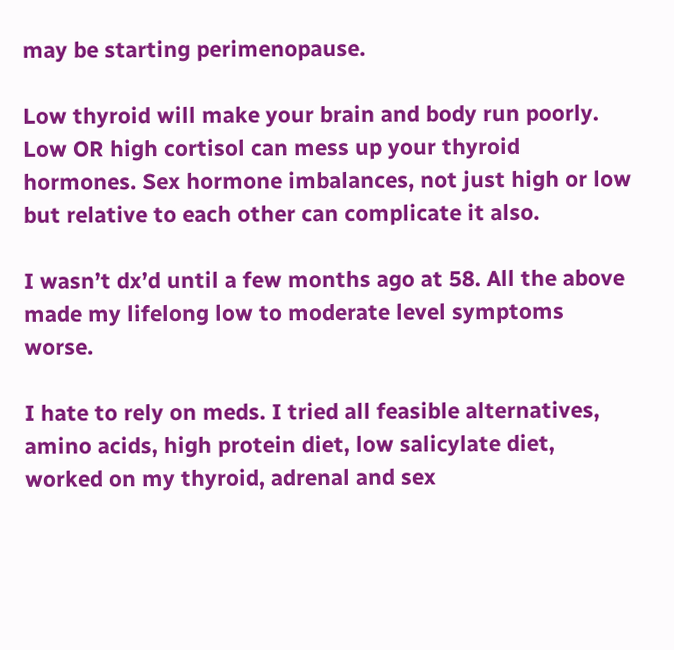may be starting perimenopause.

Low thyroid will make your brain and body run poorly. Low OR high cortisol can mess up your thyroid hormones. Sex hormone imbalances, not just high or low but relative to each other can complicate it also.

I wasn’t dx’d until a few months ago at 58. All the above made my lifelong low to moderate level symptoms worse.

I hate to rely on meds. I tried all feasible alternatives, amino acids, high protein diet, low salicylate diet, worked on my thyroid, adrenal and sex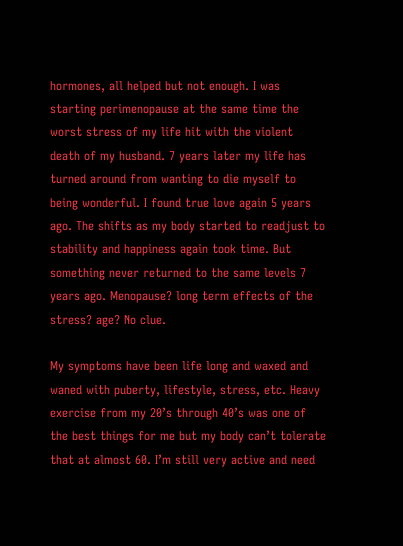hormones, all helped but not enough. I was starting perimenopause at the same time the worst stress of my life hit with the violent death of my husband. 7 years later my life has turned around from wanting to die myself to being wonderful. I found true love again 5 years ago. The shifts as my body started to readjust to stability and happiness again took time. But something never returned to the same levels 7 years ago. Menopause? long term effects of the stress? age? No clue.

My symptoms have been life long and waxed and waned with puberty, lifestyle, stress, etc. Heavy exercise from my 20’s through 40’s was one of the best things for me but my body can’t tolerate that at almost 60. I’m still very active and need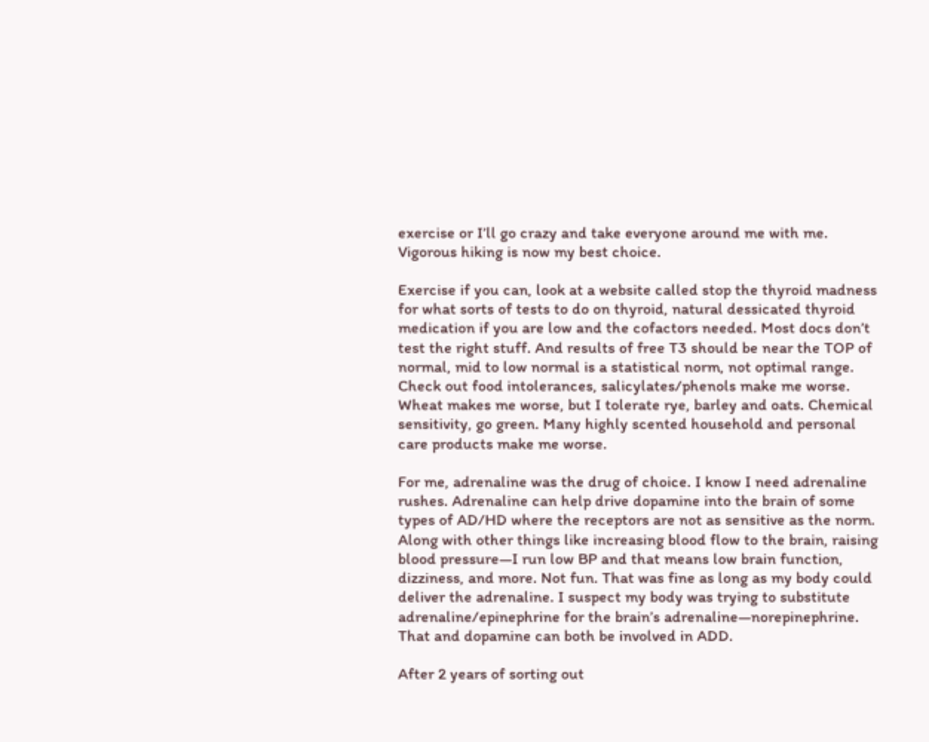exercise or I’ll go crazy and take everyone around me with me. Vigorous hiking is now my best choice.

Exercise if you can, look at a website called stop the thyroid madness for what sorts of tests to do on thyroid, natural dessicated thyroid medication if you are low and the cofactors needed. Most docs don’t test the right stuff. And results of free T3 should be near the TOP of normal, mid to low normal is a statistical norm, not optimal range. Check out food intolerances, salicylates/phenols make me worse. Wheat makes me worse, but I tolerate rye, barley and oats. Chemical sensitivity, go green. Many highly scented household and personal care products make me worse.

For me, adrenaline was the drug of choice. I know I need adrenaline rushes. Adrenaline can help drive dopamine into the brain of some types of AD/HD where the receptors are not as sensitive as the norm. Along with other things like increasing blood flow to the brain, raising blood pressure—I run low BP and that means low brain function, dizziness, and more. Not fun. That was fine as long as my body could deliver the adrenaline. I suspect my body was trying to substitute adrenaline/epinephrine for the brain’s adrenaline—norepinephrine. That and dopamine can both be involved in ADD.

After 2 years of sorting out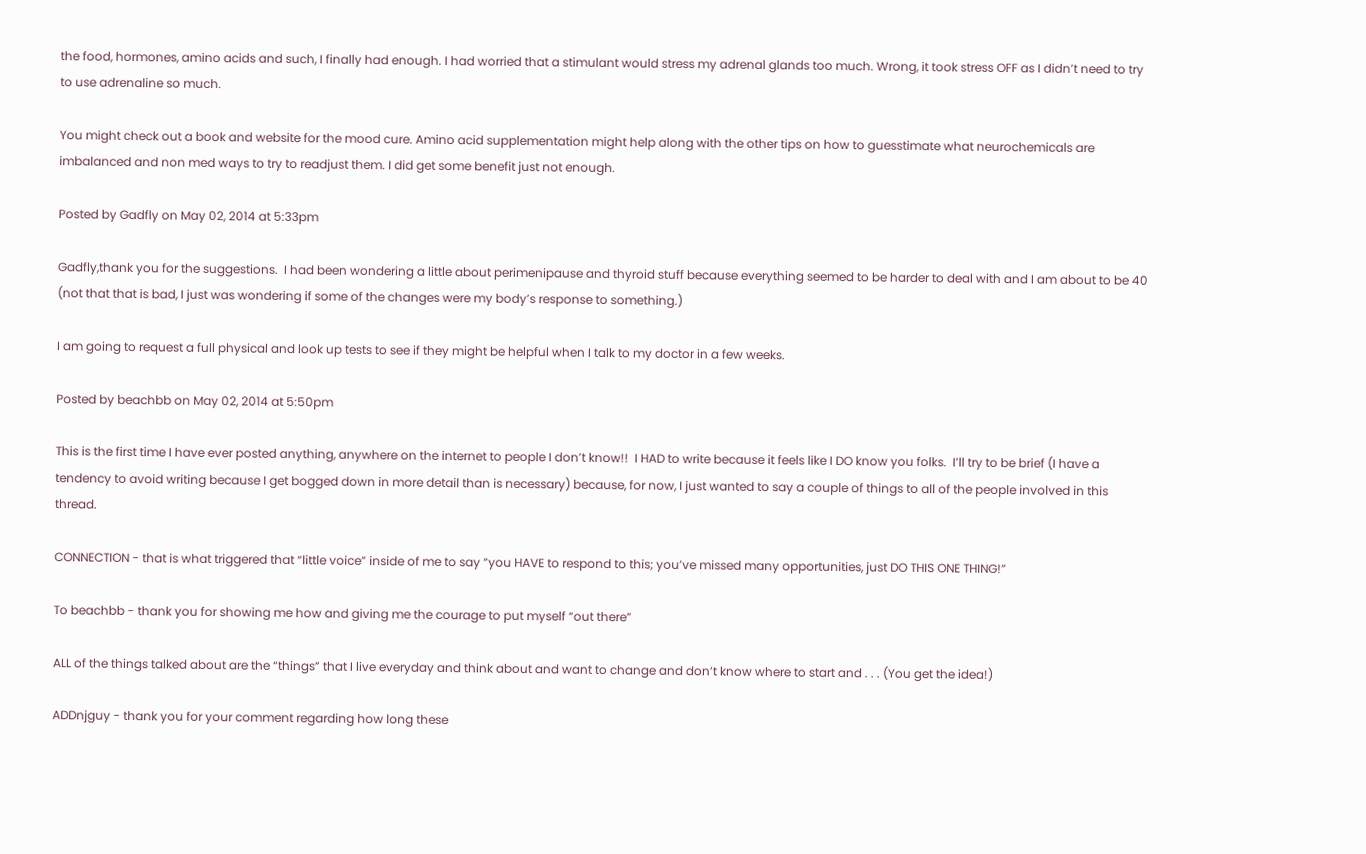the food, hormones, amino acids and such, I finally had enough. I had worried that a stimulant would stress my adrenal glands too much. Wrong, it took stress OFF as I didn’t need to try to use adrenaline so much.

You might check out a book and website for the mood cure. Amino acid supplementation might help along with the other tips on how to guesstimate what neurochemicals are imbalanced and non med ways to try to readjust them. I did get some benefit just not enough.

Posted by Gadfly on May 02, 2014 at 5:33pm

Gadfly,thank you for the suggestions.  I had been wondering a little about perimenipause and thyroid stuff because everything seemed to be harder to deal with and I am about to be 40 (not that that is bad, I just was wondering if some of the changes were my body’s response to something.)

I am going to request a full physical and look up tests to see if they might be helpful when I talk to my doctor in a few weeks.

Posted by beachbb on May 02, 2014 at 5:50pm

This is the first time I have ever posted anything, anywhere on the internet to people I don’t know!!  I HAD to write because it feels like I DO know you folks.  I’ll try to be brief (I have a tendency to avoid writing because I get bogged down in more detail than is necessary) because, for now, I just wanted to say a couple of things to all of the people involved in this thread.

CONNECTION - that is what triggered that “little voice” inside of me to say “you HAVE to respond to this; you’ve missed many opportunities, just DO THIS ONE THING!”

To beachbb - thank you for showing me how and giving me the courage to put myself “out there”

ALL of the things talked about are the “things” that I live everyday and think about and want to change and don’t know where to start and . . . (You get the idea!)

ADDnjguy - thank you for your comment regarding how long these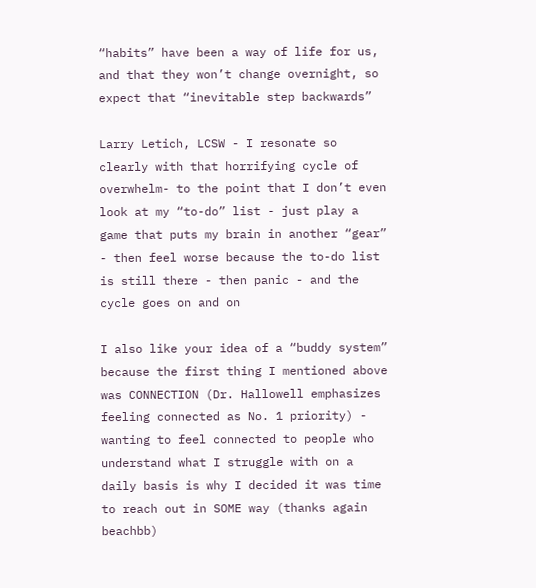“habits” have been a way of life for us, and that they won’t change overnight, so expect that “inevitable step backwards”

Larry Letich, LCSW - I resonate so clearly with that horrifying cycle of overwhelm- to the point that I don’t even look at my “to-do” list - just play a game that puts my brain in another “gear” - then feel worse because the to-do list is still there - then panic - and the cycle goes on and on

I also like your idea of a “buddy system” because the first thing I mentioned above was CONNECTION (Dr. Hallowell emphasizes feeling connected as No. 1 priority) - wanting to feel connected to people who understand what I struggle with on a daily basis is why I decided it was time to reach out in SOME way (thanks again beachbb)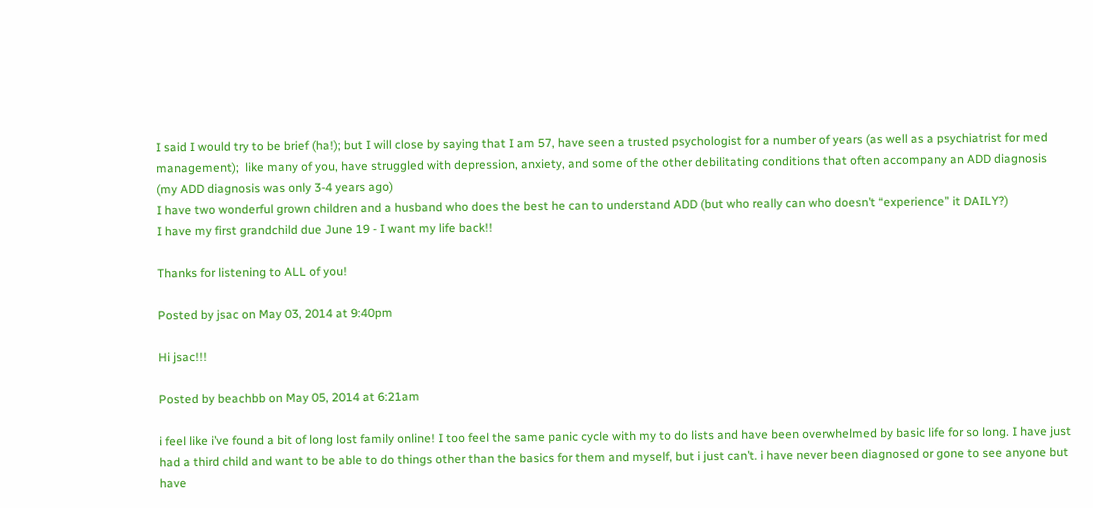I said I would try to be brief (ha!); but I will close by saying that I am 57, have seen a trusted psychologist for a number of years (as well as a psychiatrist for med management);  like many of you, have struggled with depression, anxiety, and some of the other debilitating conditions that often accompany an ADD diagnosis (my ADD diagnosis was only 3-4 years ago)
I have two wonderful grown children and a husband who does the best he can to understand ADD (but who really can who doesn’t “experience” it DAILY?)
I have my first grandchild due June 19 - I want my life back!!

Thanks for listening to ALL of you!

Posted by jsac on May 03, 2014 at 9:40pm

Hi jsac!!!

Posted by beachbb on May 05, 2014 at 6:21am

i feel like i’ve found a bit of long lost family online! I too feel the same panic cycle with my to do lists and have been overwhelmed by basic life for so long. I have just had a third child and want to be able to do things other than the basics for them and myself, but i just can’t. i have never been diagnosed or gone to see anyone but have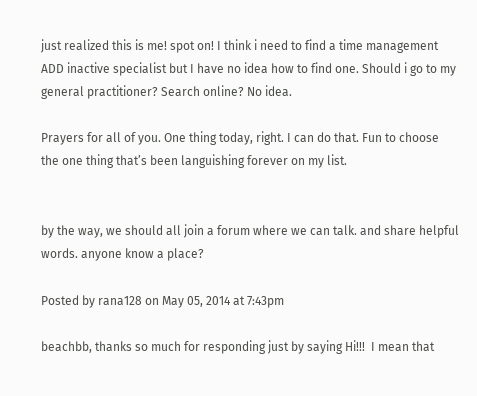just realized this is me! spot on! I think i need to find a time management ADD inactive specialist but I have no idea how to find one. Should i go to my general practitioner? Search online? No idea.

Prayers for all of you. One thing today, right. I can do that. Fun to choose the one thing that’s been languishing forever on my list.


by the way, we should all join a forum where we can talk. and share helpful words. anyone know a place?

Posted by rana128 on May 05, 2014 at 7:43pm

beachbb, thanks so much for responding just by saying Hi!!!  I mean that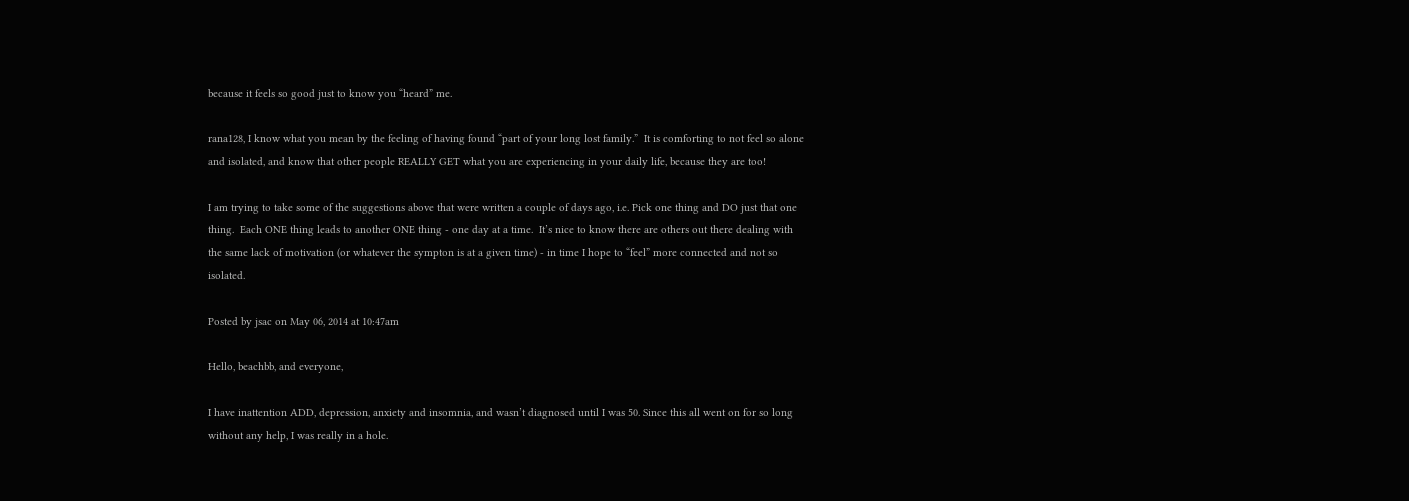because it feels so good just to know you “heard” me.

rana128, I know what you mean by the feeling of having found “part of your long lost family.”  It is comforting to not feel so alone and isolated, and know that other people REALLY GET what you are experiencing in your daily life, because they are too!

I am trying to take some of the suggestions above that were written a couple of days ago, i.e. Pick one thing and DO just that one thing.  Each ONE thing leads to another ONE thing - one day at a time.  It’s nice to know there are others out there dealing with the same lack of motivation (or whatever the sympton is at a given time) - in time I hope to “feel” more connected and not so isolated.

Posted by jsac on May 06, 2014 at 10:47am

Hello, beachbb, and everyone,

I have inattention ADD, depression, anxiety and insomnia, and wasn’t diagnosed until I was 50. Since this all went on for so long without any help, I was really in a hole.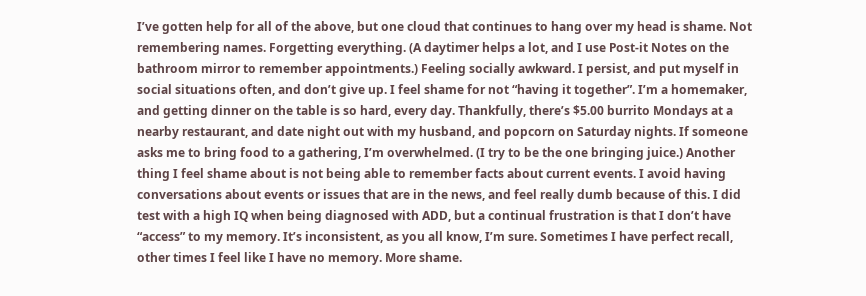I’ve gotten help for all of the above, but one cloud that continues to hang over my head is shame. Not remembering names. Forgetting everything. (A daytimer helps a lot, and I use Post-it Notes on the bathroom mirror to remember appointments.) Feeling socially awkward. I persist, and put myself in social situations often, and don’t give up. I feel shame for not “having it together”. I’m a homemaker, and getting dinner on the table is so hard, every day. Thankfully, there’s $5.00 burrito Mondays at a nearby restaurant, and date night out with my husband, and popcorn on Saturday nights. If someone asks me to bring food to a gathering, I’m overwhelmed. (I try to be the one bringing juice.) Another thing I feel shame about is not being able to remember facts about current events. I avoid having conversations about events or issues that are in the news, and feel really dumb because of this. I did test with a high IQ when being diagnosed with ADD, but a continual frustration is that I don’t have “access” to my memory. It’s inconsistent, as you all know, I’m sure. Sometimes I have perfect recall, other times I feel like I have no memory. More shame.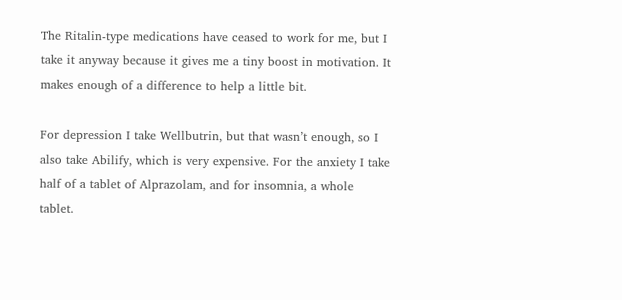The Ritalin-type medications have ceased to work for me, but I take it anyway because it gives me a tiny boost in motivation. It makes enough of a difference to help a little bit.

For depression I take Wellbutrin, but that wasn’t enough, so I also take Abilify, which is very expensive. For the anxiety I take half of a tablet of Alprazolam, and for insomnia, a whole tablet.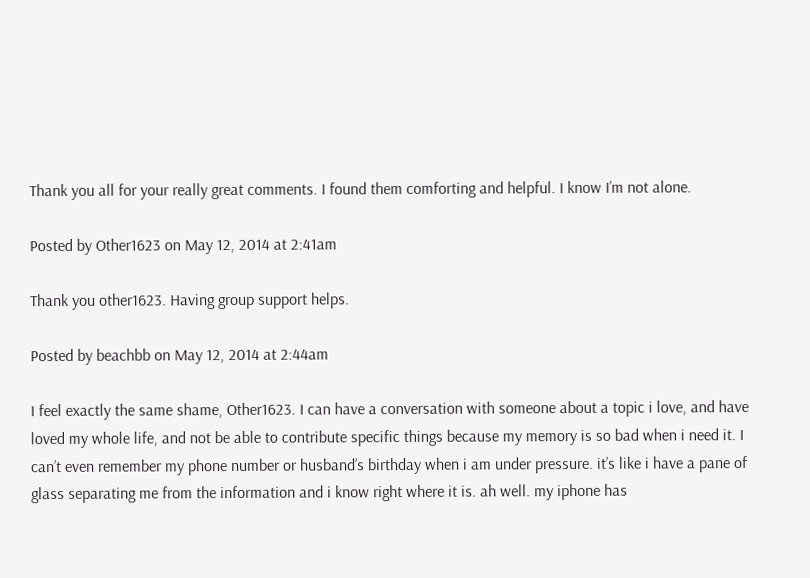Thank you all for your really great comments. I found them comforting and helpful. I know I’m not alone.

Posted by Other1623 on May 12, 2014 at 2:41am

Thank you other1623. Having group support helps.

Posted by beachbb on May 12, 2014 at 2:44am

I feel exactly the same shame, Other1623. I can have a conversation with someone about a topic i love, and have loved my whole life, and not be able to contribute specific things because my memory is so bad when i need it. I can’t even remember my phone number or husband’s birthday when i am under pressure. it’s like i have a pane of glass separating me from the information and i know right where it is. ah well. my iphone has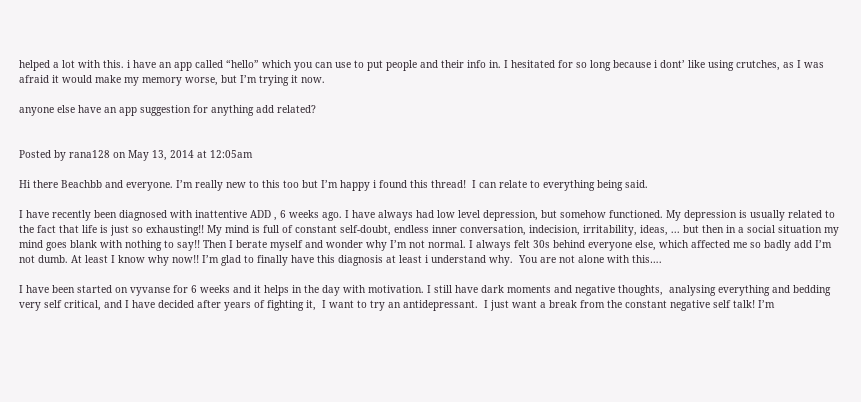helped a lot with this. i have an app called “hello” which you can use to put people and their info in. I hesitated for so long because i dont’ like using crutches, as I was afraid it would make my memory worse, but I’m trying it now.

anyone else have an app suggestion for anything add related?


Posted by rana128 on May 13, 2014 at 12:05am

Hi there Beachbb and everyone. I’m really new to this too but I’m happy i found this thread!  I can relate to everything being said.

I have recently been diagnosed with inattentive ADD , 6 weeks ago. I have always had low level depression, but somehow functioned. My depression is usually related to the fact that life is just so exhausting!! My mind is full of constant self-doubt, endless inner conversation, indecision, irritability, ideas, ... but then in a social situation my mind goes blank with nothing to say!! Then I berate myself and wonder why I’m not normal. I always felt 30s behind everyone else, which affected me so badly add I’m not dumb. At least I know why now!! I’m glad to finally have this diagnosis at least i understand why.  You are not alone with this….

I have been started on vyvanse for 6 weeks and it helps in the day with motivation. I still have dark moments and negative thoughts,  analysing everything and bedding very self critical, and I have decided after years of fighting it,  I want to try an antidepressant.  I just want a break from the constant negative self talk! I’m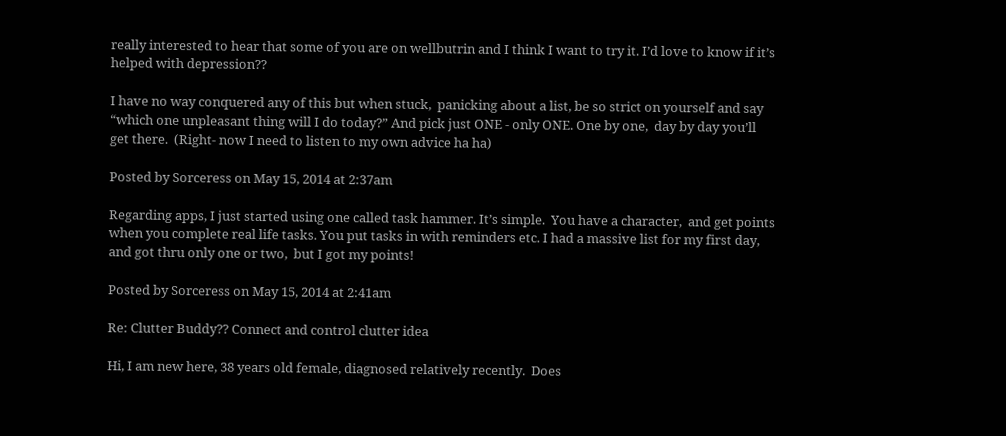really interested to hear that some of you are on wellbutrin and I think I want to try it. I’d love to know if it’s helped with depression??

I have no way conquered any of this but when stuck,  panicking about a list, be so strict on yourself and say “which one unpleasant thing will I do today?” And pick just ONE - only ONE. One by one,  day by day you’ll get there.  (Right- now I need to listen to my own advice ha ha)

Posted by Sorceress on May 15, 2014 at 2:37am

Regarding apps, I just started using one called task hammer. It’s simple.  You have a character,  and get points when you complete real life tasks. You put tasks in with reminders etc. I had a massive list for my first day,  and got thru only one or two,  but I got my points!

Posted by Sorceress on May 15, 2014 at 2:41am

Re: Clutter Buddy?? Connect and control clutter idea

Hi, I am new here, 38 years old female, diagnosed relatively recently.  Does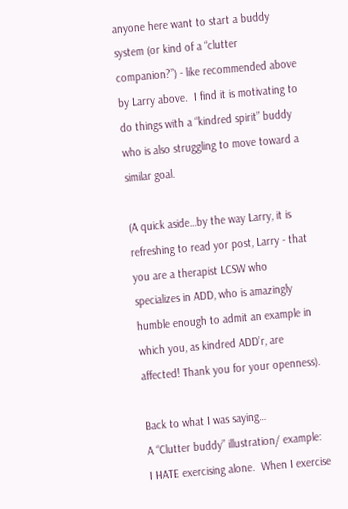anyone here want to start a buddy system (or kind of a “clutter companion?”) - like recommended above by Larry above.  I find it is motivating to do things with a “kindred spirit” buddy who is also struggling to move toward a similar goal.

(A quick aside…by the way Larry, it is refreshing to read yor post, Larry - that you are a therapist LCSW who specializes in ADD, who is amazingly humble enough to admit an example in which you, as kindred ADD’r, are affected! Thank you for your openness).

Back to what I was saying…
A “Clutter buddy” illustration/ example:
I HATE exercising alone.  When I exercise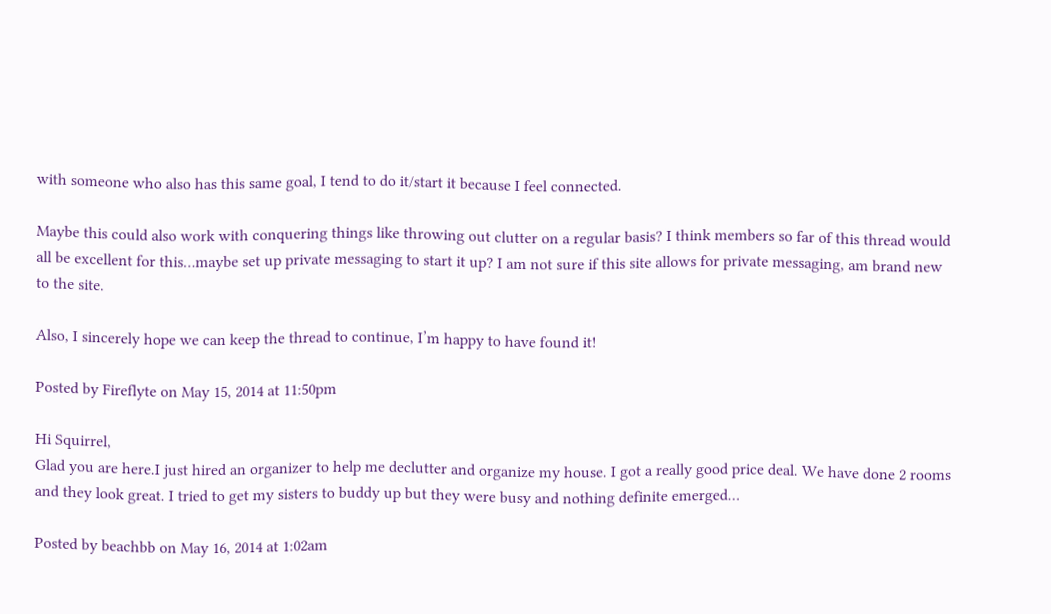with someone who also has this same goal, I tend to do it/start it because I feel connected.

Maybe this could also work with conquering things like throwing out clutter on a regular basis? I think members so far of this thread would all be excellent for this…maybe set up private messaging to start it up? I am not sure if this site allows for private messaging, am brand new to the site.

Also, I sincerely hope we can keep the thread to continue, I’m happy to have found it!

Posted by Fireflyte on May 15, 2014 at 11:50pm

Hi Squirrel,
Glad you are here.I just hired an organizer to help me declutter and organize my house. I got a really good price deal. We have done 2 rooms and they look great. I tried to get my sisters to buddy up but they were busy and nothing definite emerged…

Posted by beachbb on May 16, 2014 at 1:02am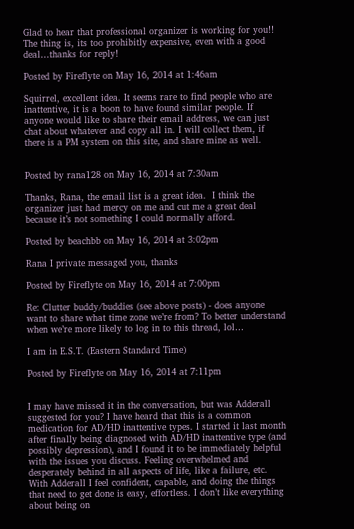Glad to hear that professional organizer is working for you!!  The thing is, its too prohibitly expensive, even with a good deal…thanks for reply!

Posted by Fireflyte on May 16, 2014 at 1:46am

Squirrel, excellent idea. It seems rare to find people who are inattentive, it is a boon to have found similar people. If anyone would like to share their email address, we can just chat about whatever and copy all in. I will collect them, if there is a PM system on this site, and share mine as well.


Posted by rana128 on May 16, 2014 at 7:30am

Thanks, Rana, the email list is a great idea.  I think the organizer just had mercy on me and cut me a great deal because it’s not something I could normally afford.

Posted by beachbb on May 16, 2014 at 3:02pm

Rana I private messaged you, thanks

Posted by Fireflyte on May 16, 2014 at 7:00pm

Re: Clutter buddy/buddies (see above posts) - does anyone want to share what time zone we’re from? To better understand when we’re more likely to log in to this thread, lol…

I am in E.S.T. (Eastern Standard Time)

Posted by Fireflyte on May 16, 2014 at 7:11pm


I may have missed it in the conversation, but was Adderall suggested for you? I have heard that this is a common medication for AD/HD inattentive types. I started it last month after finally being diagnosed with AD/HD inattentive type (and possibly depression), and I found it to be immediately helpful with the issues you discuss. Feeling overwhelmed and desperately behind in all aspects of life, like a failure, etc. With Adderall I feel confident, capable, and doing the things that need to get done is easy, effortless. I don’t like everything about being on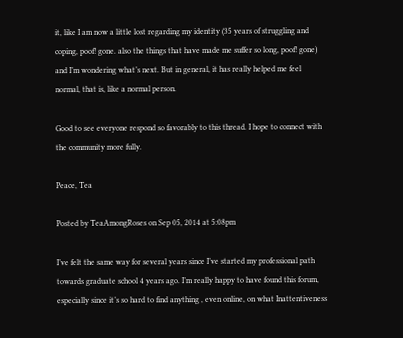it, like I am now a little lost regarding my identity (35 years of struggling and coping, poof! gone. also the things that have made me suffer so long, poof! gone) and I’m wondering what’s next. But in general, it has really helped me feel normal, that is, like a normal person.

Good to see everyone respond so favorably to this thread. I hope to connect with the community more fully.

Peace, Tea

Posted by TeaAmongRoses on Sep 05, 2014 at 5:08pm

I’ve felt the same way for several years since I’ve started my professional path towards graduate school 4 years ago. I’m really happy to have found this forum, especially since it’s so hard to find anything , even online, on what Inattentiveness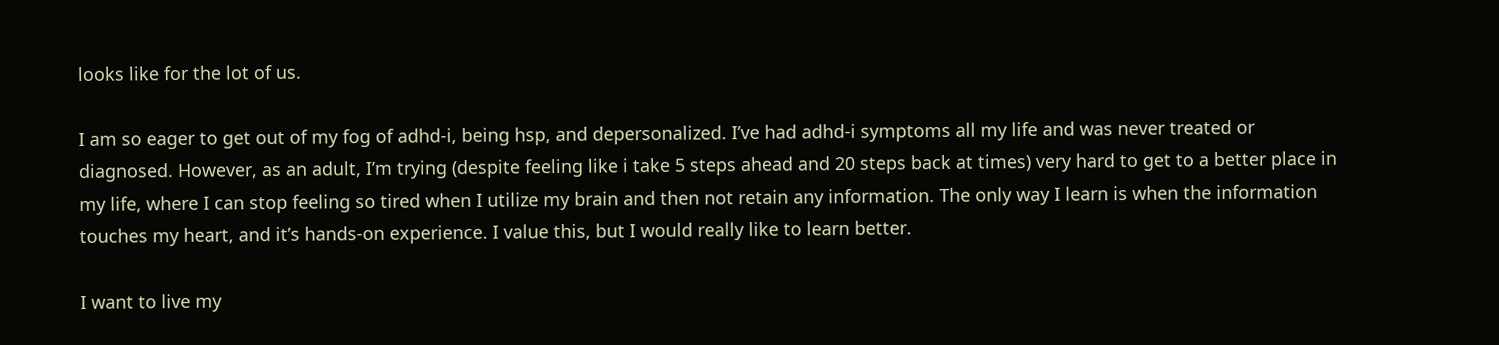looks like for the lot of us.

I am so eager to get out of my fog of adhd-i, being hsp, and depersonalized. I’ve had adhd-i symptoms all my life and was never treated or diagnosed. However, as an adult, I’m trying (despite feeling like i take 5 steps ahead and 20 steps back at times) very hard to get to a better place in my life, where I can stop feeling so tired when I utilize my brain and then not retain any information. The only way I learn is when the information touches my heart, and it’s hands-on experience. I value this, but I would really like to learn better.

I want to live my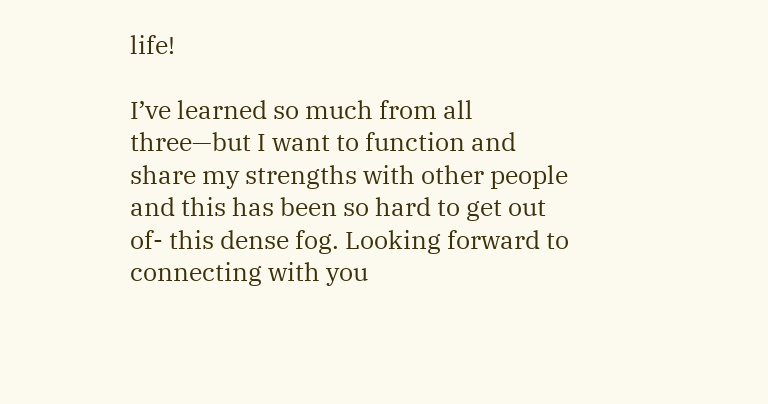life!

I’ve learned so much from all three—but I want to function and share my strengths with other people and this has been so hard to get out of- this dense fog. Looking forward to connecting with you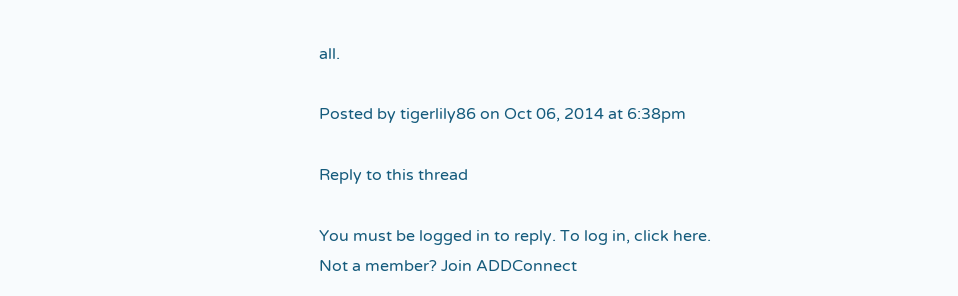all.

Posted by tigerlily86 on Oct 06, 2014 at 6:38pm

Reply to this thread

You must be logged in to reply. To log in, click here.
Not a member? Join ADDConnect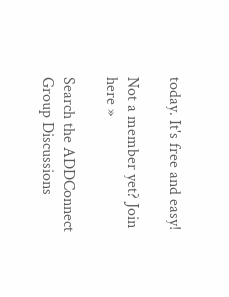today. It's free and easy!

Not a member yet? Join here »

Search the ADDConnect Group Discussions